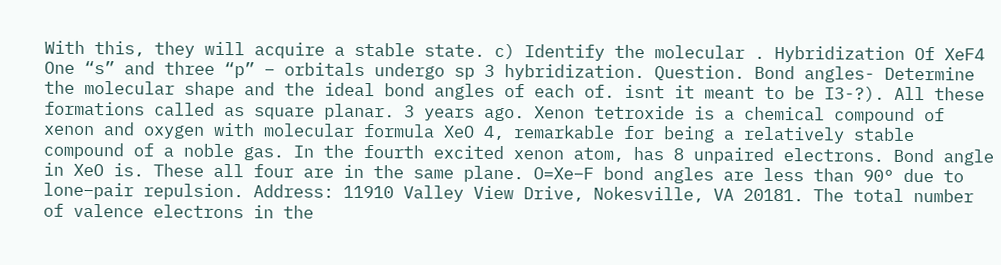With this, they will acquire a stable state. c) Identify the molecular . Hybridization Of XeF4 One “s” and three “p” – orbitals undergo sp 3 hybridization. Question. Bond angles- Determine the molecular shape and the ideal bond angles of each of. isnt it meant to be I3-?). All these formations called as square planar. 3 years ago. Xenon tetroxide is a chemical compound of xenon and oxygen with molecular formula XeO 4, remarkable for being a relatively stable compound of a noble gas. In the fourth excited xenon atom, has 8 unpaired electrons. Bond angle in XeO is. These all four are in the same plane. O=Xe–F bond angles are less than 90° due to lone–pair repulsion. Address: 11910 Valley View Drive, Nokesville, VA 20181. The total number of valence electrons in the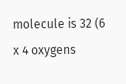molecule is 32 (6 x 4 oxygens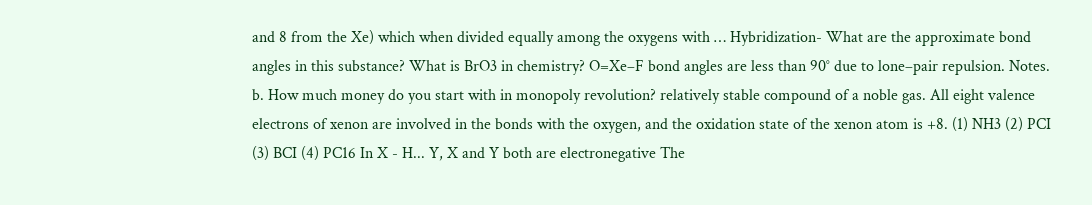and 8 from the Xe) which when divided equally among the oxygens with … Hybridization- What are the approximate bond angles in this substance? What is BrO3 in chemistry? O=Xe–F bond angles are less than 90° due to lone–pair repulsion. Notes. b. How much money do you start with in monopoly revolution? relatively stable compound of a noble gas. All eight valence electrons of xenon are involved in the bonds with the oxygen, and the oxidation state of the xenon atom is +8. (1) NH3 (2) PCI (3) BCI (4) PC16 In X - H... Y, X and Y both are electronegative The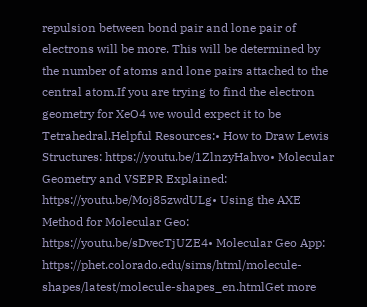repulsion between bond pair and lone pair of electrons will be more. This will be determined by the number of atoms and lone pairs attached to the central atom.If you are trying to find the electron geometry for XeO4 we would expect it to be Tetrahedral.Helpful Resources:• How to Draw Lewis Structures: https://youtu.be/1ZlnzyHahvo• Molecular Geometry and VSEPR Explained: https://youtu.be/Moj85zwdULg• Using the AXE Method for Molecular Geo: https://youtu.be/sDvecTjUZE4• Molecular Geo App: https://phet.colorado.edu/sims/html/molecule-shapes/latest/molecule-shapes_en.htmlGet more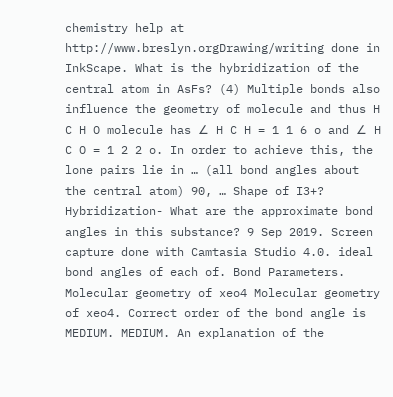chemistry help at http://www.breslyn.orgDrawing/writing done in InkScape. What is the hybridization of the central atom in AsFs? (4) Multiple bonds also influence the geometry of molecule and thus H C H O molecule has ∠ H C H = 1 1 6 o and ∠ H C O = 1 2 2 o. In order to achieve this, the lone pairs lie in … (all bond angles about the central atom) 90, … Shape of I3+? Hybridization- What are the approximate bond angles in this substance? 9 Sep 2019. Screen capture done with Camtasia Studio 4.0. ideal bond angles of each of. Bond Parameters. Molecular geometry of xeo4 Molecular geometry of xeo4. Correct order of the bond angle is MEDIUM. MEDIUM. An explanation of the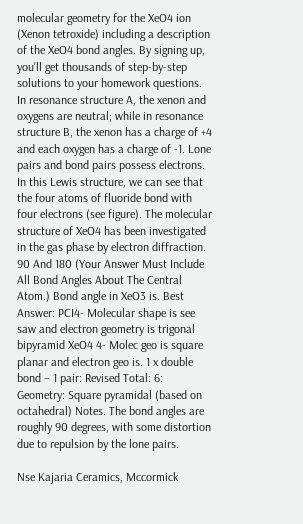molecular geometry for the XeO4 ion (Xenon tetroxide) including a description of the XeO4 bond angles. By signing up, you'll get thousands of step-by-step solutions to your homework questions. In resonance structure A, the xenon and oxygens are neutral; while in resonance structure B, the xenon has a charge of +4 and each oxygen has a charge of -1. Lone pairs and bond pairs possess electrons. In this Lewis structure, we can see that the four atoms of fluoride bond with four electrons (see figure). The molecular structure of XeO4 has been investigated in the gas phase by electron diffraction. 90 And 180 (Your Answer Must Include All Bond Angles About The Central Atom.) Bond angle in XeO3 is. Best Answer: PCI4- Molecular shape is see saw and electron geometry is trigonal bipyramid XeO4 4- Molec geo is square planar and electron geo is. 1 x double bond − 1 pair: Revised Total: 6: Geometry: Square pyramidal (based on octahedral) Notes. The bond angles are roughly 90 degrees, with some distortion due to repulsion by the lone pairs.

Nse Kajaria Ceramics, Mccormick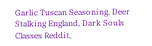Garlic Tuscan Seasoning, Deer Stalking England, Dark Souls Classes Reddit,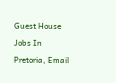Guest House Jobs In Pretoria, Email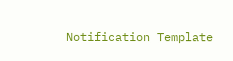Notification Template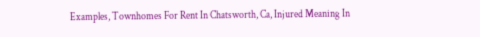Examples, Townhomes For Rent In Chatsworth, Ca, Injured Meaning In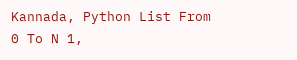Kannada, Python List From 0 To N 1,